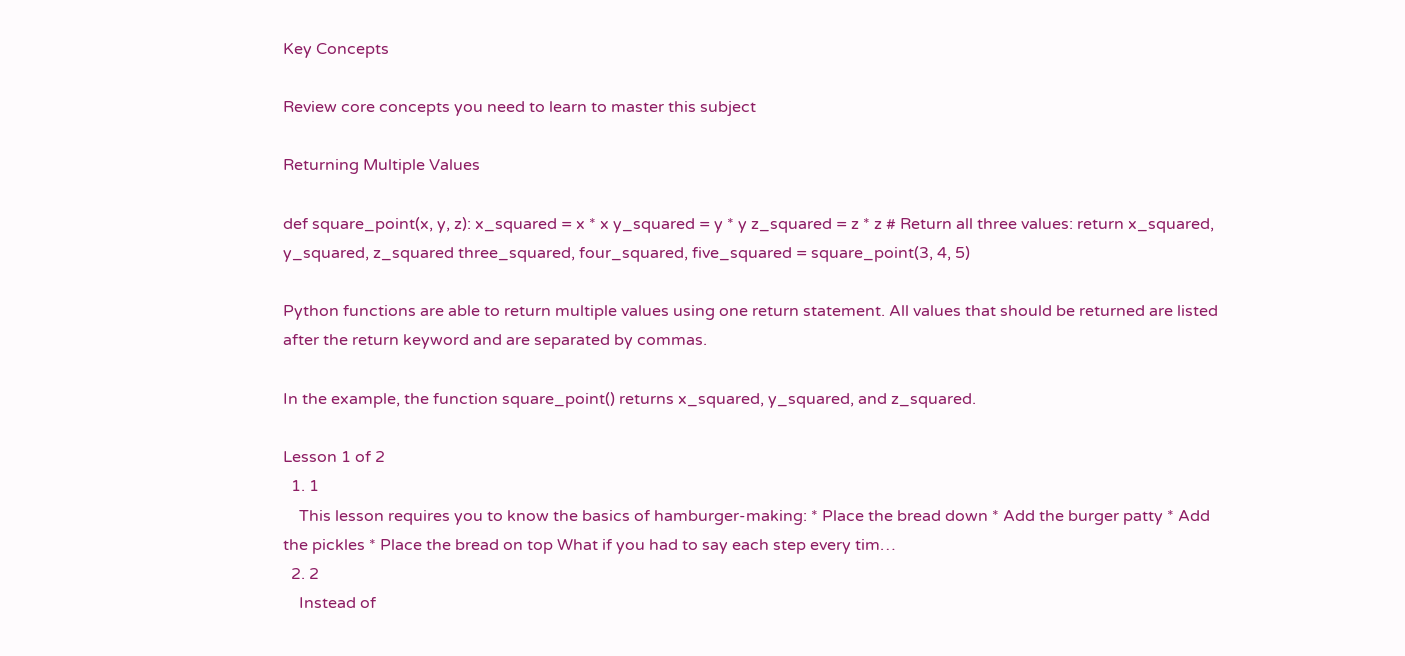Key Concepts

Review core concepts you need to learn to master this subject

Returning Multiple Values

def square_point(x, y, z): x_squared = x * x y_squared = y * y z_squared = z * z # Return all three values: return x_squared, y_squared, z_squared three_squared, four_squared, five_squared = square_point(3, 4, 5)

Python functions are able to return multiple values using one return statement. All values that should be returned are listed after the return keyword and are separated by commas.

In the example, the function square_point() returns x_squared, y_squared, and z_squared.

Lesson 1 of 2
  1. 1
    This lesson requires you to know the basics of hamburger-making: * Place the bread down * Add the burger patty * Add the pickles * Place the bread on top What if you had to say each step every tim…
  2. 2
    Instead of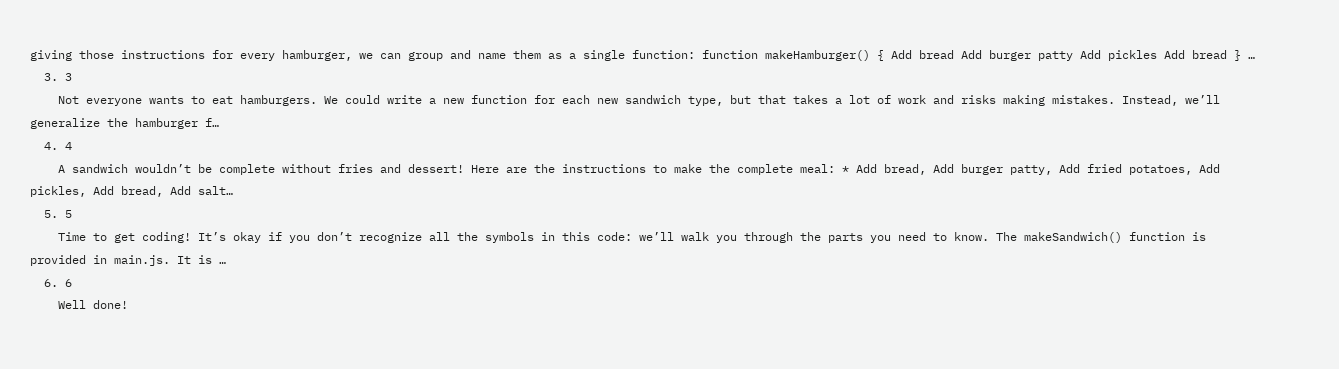giving those instructions for every hamburger, we can group and name them as a single function: function makeHamburger() { Add bread Add burger patty Add pickles Add bread } …
  3. 3
    Not everyone wants to eat hamburgers. We could write a new function for each new sandwich type, but that takes a lot of work and risks making mistakes. Instead, we’ll generalize the hamburger f…
  4. 4
    A sandwich wouldn’t be complete without fries and dessert! Here are the instructions to make the complete meal: * Add bread, Add burger patty, Add fried potatoes, Add pickles, Add bread, Add salt…
  5. 5
    Time to get coding! It’s okay if you don’t recognize all the symbols in this code: we’ll walk you through the parts you need to know. The makeSandwich() function is provided in main.js. It is …
  6. 6
    Well done!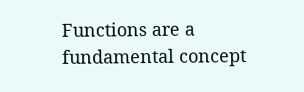Functions are a fundamental concept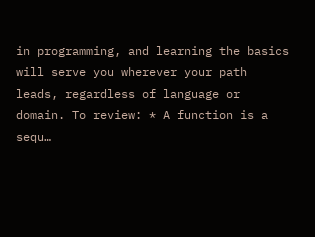in programming, and learning the basics will serve you wherever your path leads, regardless of language or domain. To review: * A function is a sequ…